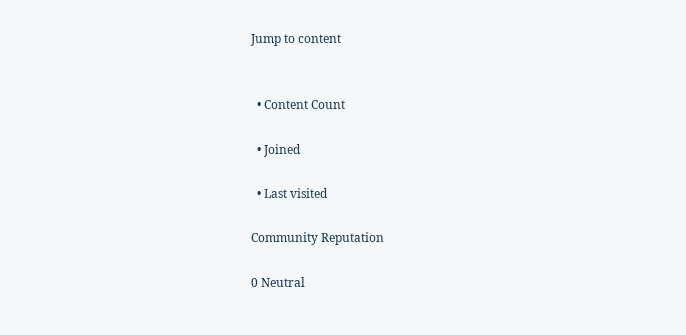Jump to content


  • Content Count

  • Joined

  • Last visited

Community Reputation

0 Neutral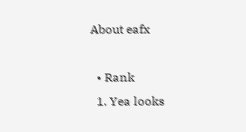About eafx

  • Rank
  1. Yea looks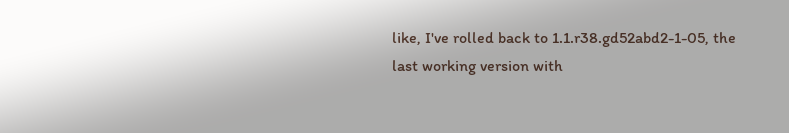like, I've rolled back to 1.1.r38.gd52abd2-1-05, the last working version with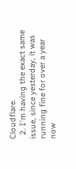Cloudflare.
  2. I'm having the exact same issue, since yesterday, it was running fine for over a year now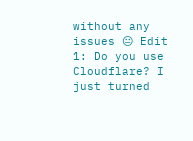without any issues 😐 Edit 1: Do you use Cloudflare? I just turned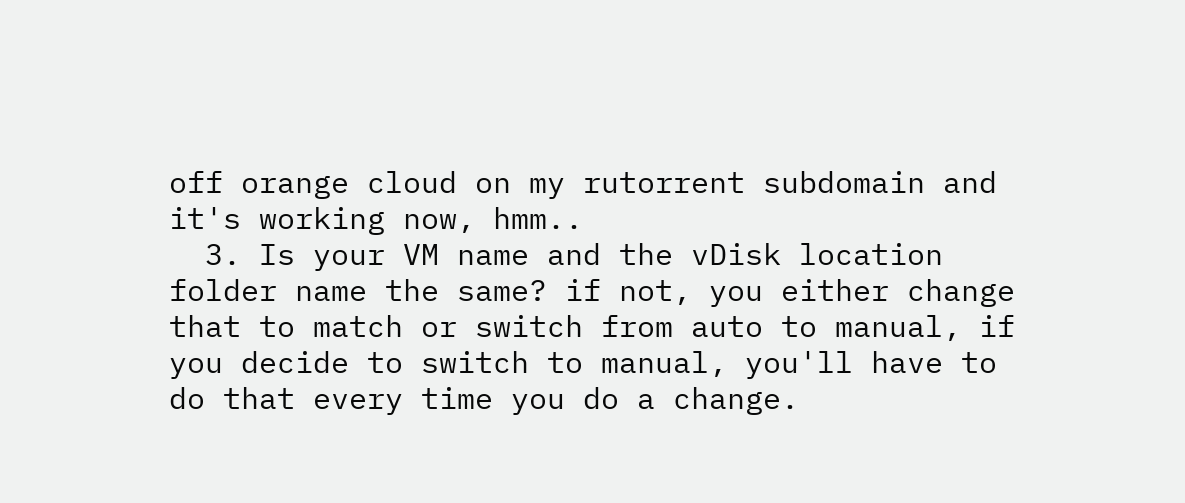off orange cloud on my rutorrent subdomain and it's working now, hmm..
  3. Is your VM name and the vDisk location folder name the same? if not, you either change that to match or switch from auto to manual, if you decide to switch to manual, you'll have to do that every time you do a change.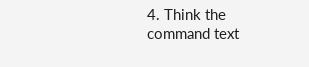4. Think the command text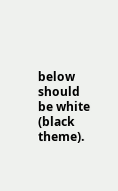below should be white (black theme).